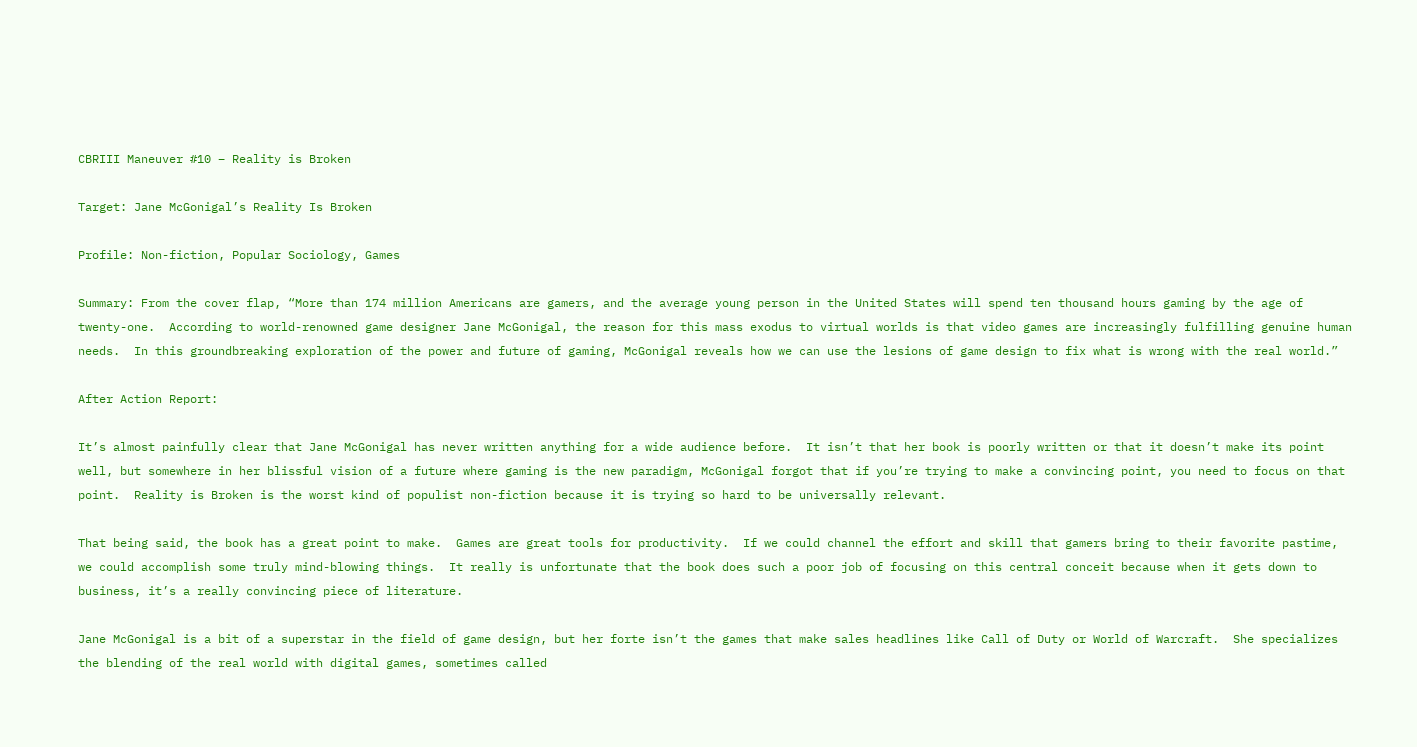CBRIII Maneuver #10 – Reality is Broken

Target: Jane McGonigal’s Reality Is Broken

Profile: Non-fiction, Popular Sociology, Games

Summary: From the cover flap, “More than 174 million Americans are gamers, and the average young person in the United States will spend ten thousand hours gaming by the age of twenty-one.  According to world-renowned game designer Jane McGonigal, the reason for this mass exodus to virtual worlds is that video games are increasingly fulfilling genuine human needs.  In this groundbreaking exploration of the power and future of gaming, McGonigal reveals how we can use the lesions of game design to fix what is wrong with the real world.”

After Action Report:

It’s almost painfully clear that Jane McGonigal has never written anything for a wide audience before.  It isn’t that her book is poorly written or that it doesn’t make its point well, but somewhere in her blissful vision of a future where gaming is the new paradigm, McGonigal forgot that if you’re trying to make a convincing point, you need to focus on that point.  Reality is Broken is the worst kind of populist non-fiction because it is trying so hard to be universally relevant.

That being said, the book has a great point to make.  Games are great tools for productivity.  If we could channel the effort and skill that gamers bring to their favorite pastime, we could accomplish some truly mind-blowing things.  It really is unfortunate that the book does such a poor job of focusing on this central conceit because when it gets down to business, it’s a really convincing piece of literature.

Jane McGonigal is a bit of a superstar in the field of game design, but her forte isn’t the games that make sales headlines like Call of Duty or World of Warcraft.  She specializes the blending of the real world with digital games, sometimes called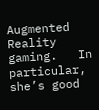Augmented Reality gaming.   In particular, she’s good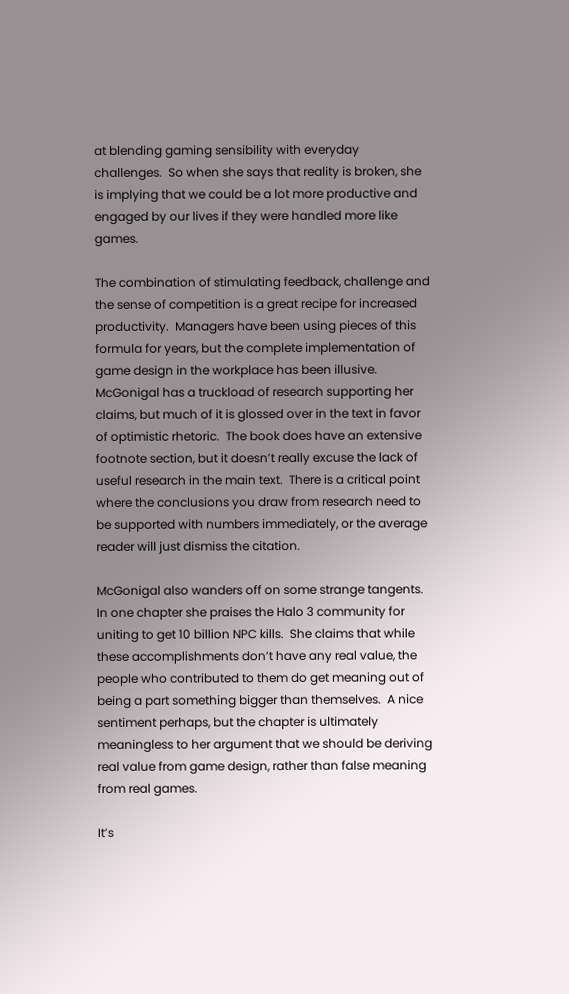at blending gaming sensibility with everyday challenges.  So when she says that reality is broken, she is implying that we could be a lot more productive and engaged by our lives if they were handled more like games.

The combination of stimulating feedback, challenge and the sense of competition is a great recipe for increased productivity.  Managers have been using pieces of this formula for years, but the complete implementation of game design in the workplace has been illusive.  McGonigal has a truckload of research supporting her claims, but much of it is glossed over in the text in favor of optimistic rhetoric.  The book does have an extensive footnote section, but it doesn’t really excuse the lack of useful research in the main text.  There is a critical point where the conclusions you draw from research need to be supported with numbers immediately, or the average reader will just dismiss the citation.

McGonigal also wanders off on some strange tangents.  In one chapter she praises the Halo 3 community for uniting to get 10 billion NPC kills.  She claims that while these accomplishments don’t have any real value, the people who contributed to them do get meaning out of being a part something bigger than themselves.  A nice sentiment perhaps, but the chapter is ultimately meaningless to her argument that we should be deriving real value from game design, rather than false meaning from real games.

It’s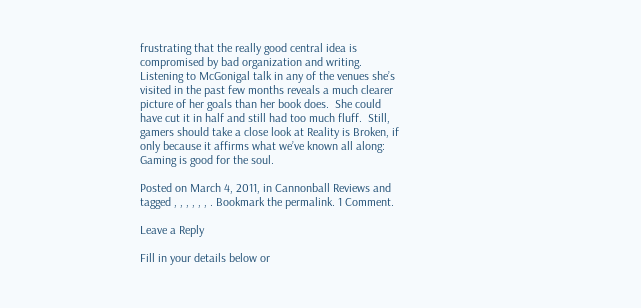frustrating that the really good central idea is compromised by bad organization and writing.  Listening to McGonigal talk in any of the venues she’s visited in the past few months reveals a much clearer picture of her goals than her book does.  She could have cut it in half and still had too much fluff.  Still, gamers should take a close look at Reality is Broken, if only because it affirms what we’ve known all along: Gaming is good for the soul.

Posted on March 4, 2011, in Cannonball Reviews and tagged , , , , , , . Bookmark the permalink. 1 Comment.

Leave a Reply

Fill in your details below or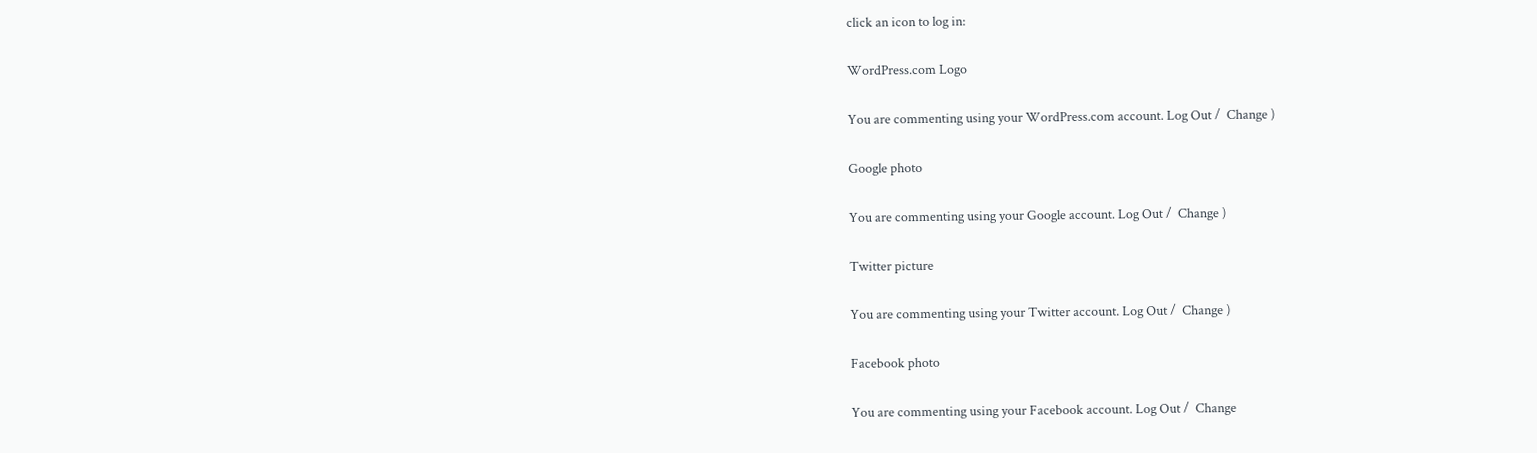click an icon to log in:

WordPress.com Logo

You are commenting using your WordPress.com account. Log Out /  Change )

Google photo

You are commenting using your Google account. Log Out /  Change )

Twitter picture

You are commenting using your Twitter account. Log Out /  Change )

Facebook photo

You are commenting using your Facebook account. Log Out /  Change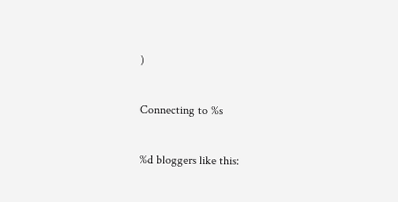)

Connecting to %s

%d bloggers like this: